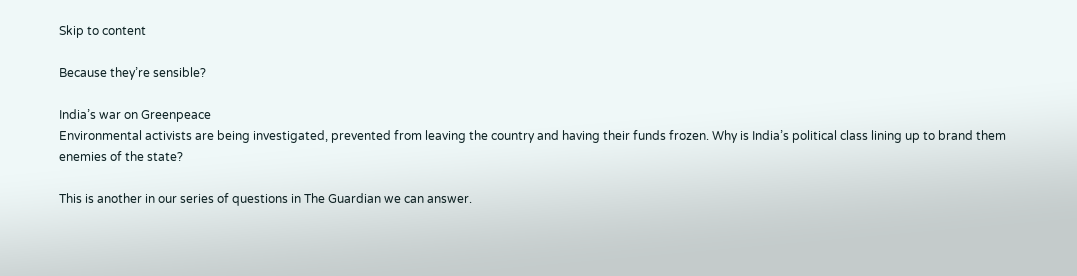Skip to content

Because they’re sensible?

India’s war on Greenpeace
Environmental activists are being investigated, prevented from leaving the country and having their funds frozen. Why is India’s political class lining up to brand them enemies of the state?

This is another in our series of questions in The Guardian we can answer.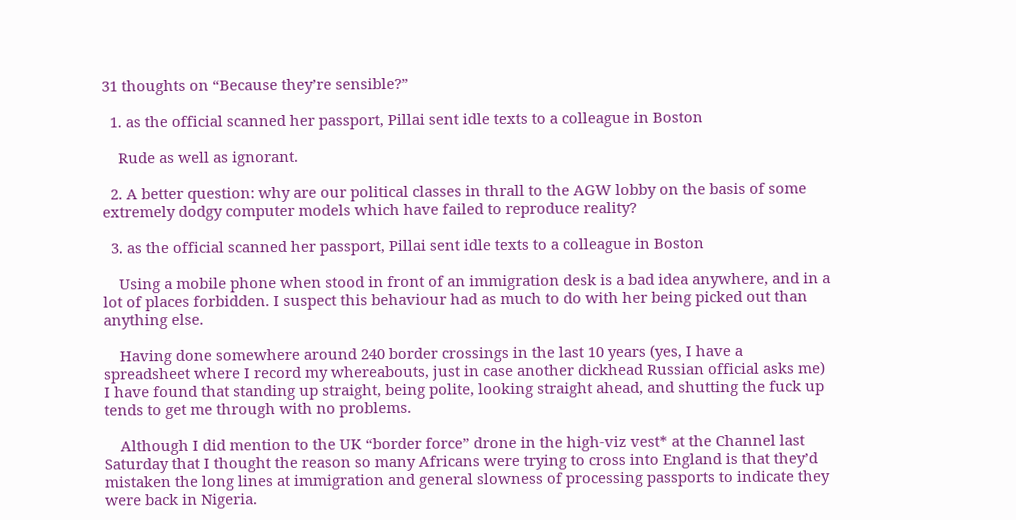31 thoughts on “Because they’re sensible?”

  1. as the official scanned her passport, Pillai sent idle texts to a colleague in Boston

    Rude as well as ignorant.

  2. A better question: why are our political classes in thrall to the AGW lobby on the basis of some extremely dodgy computer models which have failed to reproduce reality?

  3. as the official scanned her passport, Pillai sent idle texts to a colleague in Boston

    Using a mobile phone when stood in front of an immigration desk is a bad idea anywhere, and in a lot of places forbidden. I suspect this behaviour had as much to do with her being picked out than anything else.

    Having done somewhere around 240 border crossings in the last 10 years (yes, I have a spreadsheet where I record my whereabouts, just in case another dickhead Russian official asks me) I have found that standing up straight, being polite, looking straight ahead, and shutting the fuck up tends to get me through with no problems.

    Although I did mention to the UK “border force” drone in the high-viz vest* at the Channel last Saturday that I thought the reason so many Africans were trying to cross into England is that they’d mistaken the long lines at immigration and general slowness of processing passports to indicate they were back in Nigeria.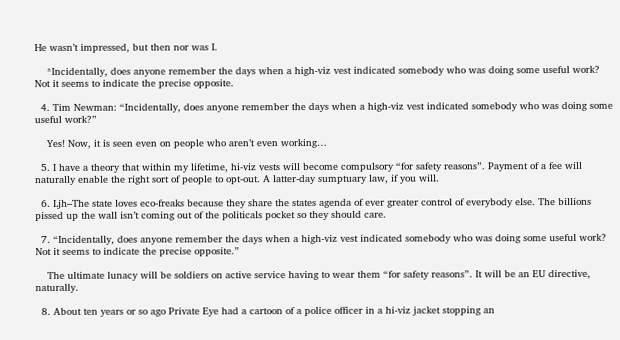He wasn’t impressed, but then nor was I.

    *Incidentally, does anyone remember the days when a high-viz vest indicated somebody who was doing some useful work? Not it seems to indicate the precise opposite.

  4. Tim Newman: “Incidentally, does anyone remember the days when a high-viz vest indicated somebody who was doing some useful work?”

    Yes! Now, it is seen even on people who aren’t even working…

  5. I have a theory that within my lifetime, hi-viz vests will become compulsory “for safety reasons”. Payment of a fee will naturally enable the right sort of people to opt-out. A latter-day sumptuary law, if you will.

  6. Ljh–The state loves eco-freaks because they share the states agenda of ever greater control of everybody else. The billions pissed up the wall isn’t coming out of the politicals pocket so they should care.

  7. “Incidentally, does anyone remember the days when a high-viz vest indicated somebody who was doing some useful work? Not it seems to indicate the precise opposite.”

    The ultimate lunacy will be soldiers on active service having to wear them “for safety reasons”. It will be an EU directive, naturally.

  8. About ten years or so ago Private Eye had a cartoon of a police officer in a hi-viz jacket stopping an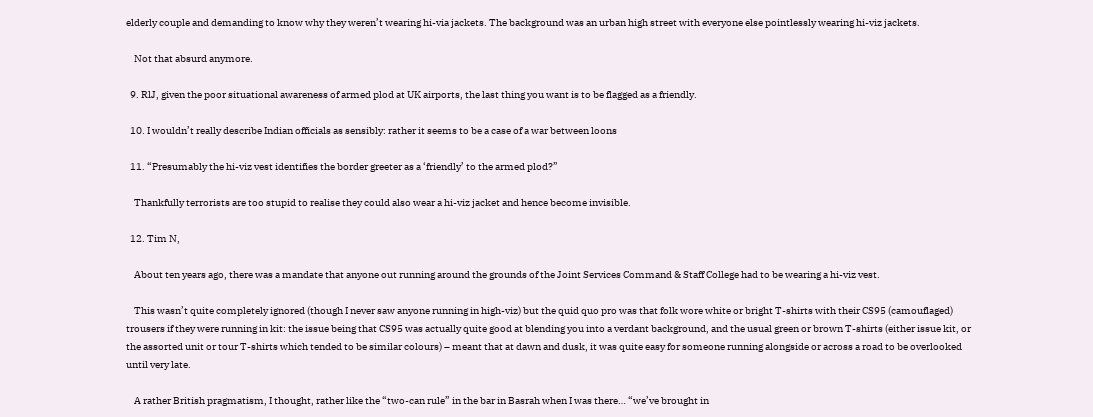elderly couple and demanding to know why they weren’t wearing hi-via jackets. The background was an urban high street with everyone else pointlessly wearing hi-viz jackets.

    Not that absurd anymore.

  9. RlJ, given the poor situational awareness of armed plod at UK airports, the last thing you want is to be flagged as a friendly.

  10. I wouldn’t really describe Indian officials as sensibly: rather it seems to be a case of a war between loons

  11. “Presumably the hi-viz vest identifies the border greeter as a ‘friendly’ to the armed plod?”

    Thankfully terrorists are too stupid to realise they could also wear a hi-viz jacket and hence become invisible.

  12. Tim N,

    About ten years ago, there was a mandate that anyone out running around the grounds of the Joint Services Command & Staff College had to be wearing a hi-viz vest.

    This wasn’t quite completely ignored (though I never saw anyone running in high-viz) but the quid quo pro was that folk wore white or bright T-shirts with their CS95 (camouflaged) trousers if they were running in kit: the issue being that CS95 was actually quite good at blending you into a verdant background, and the usual green or brown T-shirts (either issue kit, or the assorted unit or tour T-shirts which tended to be similar colours) – meant that at dawn and dusk, it was quite easy for someone running alongside or across a road to be overlooked until very late.

    A rather British pragmatism, I thought, rather like the “two-can rule” in the bar in Basrah when I was there… “we’ve brought in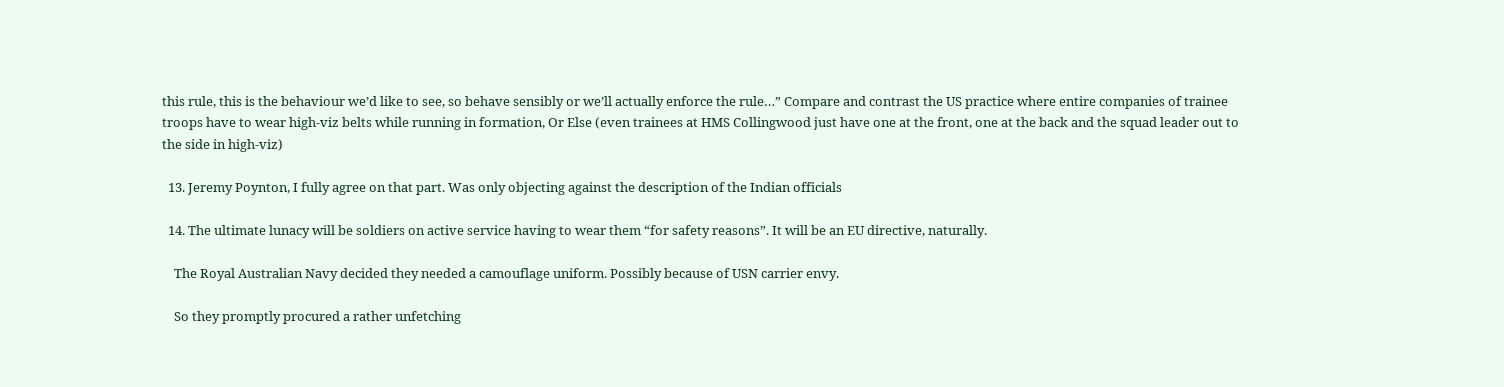this rule, this is the behaviour we’d like to see, so behave sensibly or we’ll actually enforce the rule…” Compare and contrast the US practice where entire companies of trainee troops have to wear high-viz belts while running in formation, Or Else (even trainees at HMS Collingwood just have one at the front, one at the back and the squad leader out to the side in high-viz)

  13. Jeremy Poynton, I fully agree on that part. Was only objecting against the description of the Indian officials

  14. The ultimate lunacy will be soldiers on active service having to wear them “for safety reasons”. It will be an EU directive, naturally.

    The Royal Australian Navy decided they needed a camouflage uniform. Possibly because of USN carrier envy.

    So they promptly procured a rather unfetching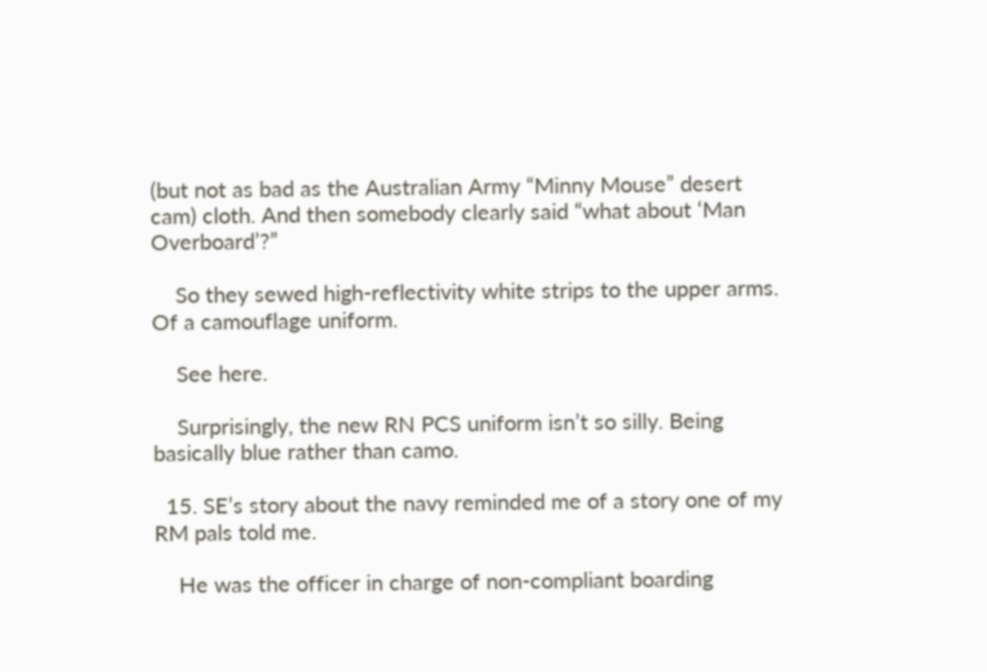(but not as bad as the Australian Army “Minny Mouse” desert cam) cloth. And then somebody clearly said “what about ‘Man Overboard’?”

    So they sewed high-reflectivity white strips to the upper arms. Of a camouflage uniform.

    See here.

    Surprisingly, the new RN PCS uniform isn’t so silly. Being basically blue rather than camo.

  15. SE’s story about the navy reminded me of a story one of my RM pals told me.

    He was the officer in charge of non-compliant boarding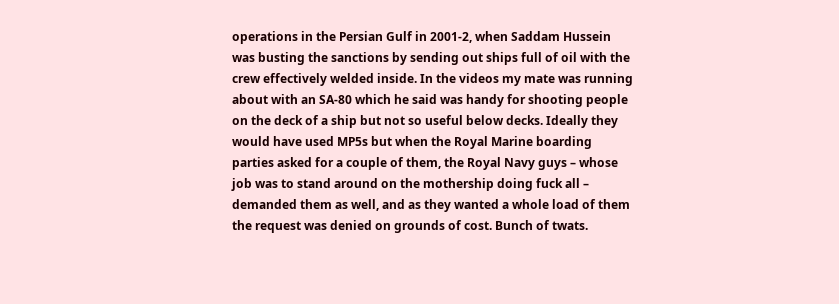operations in the Persian Gulf in 2001-2, when Saddam Hussein was busting the sanctions by sending out ships full of oil with the crew effectively welded inside. In the videos my mate was running about with an SA-80 which he said was handy for shooting people on the deck of a ship but not so useful below decks. Ideally they would have used MP5s but when the Royal Marine boarding parties asked for a couple of them, the Royal Navy guys – whose job was to stand around on the mothership doing fuck all – demanded them as well, and as they wanted a whole load of them the request was denied on grounds of cost. Bunch of twats.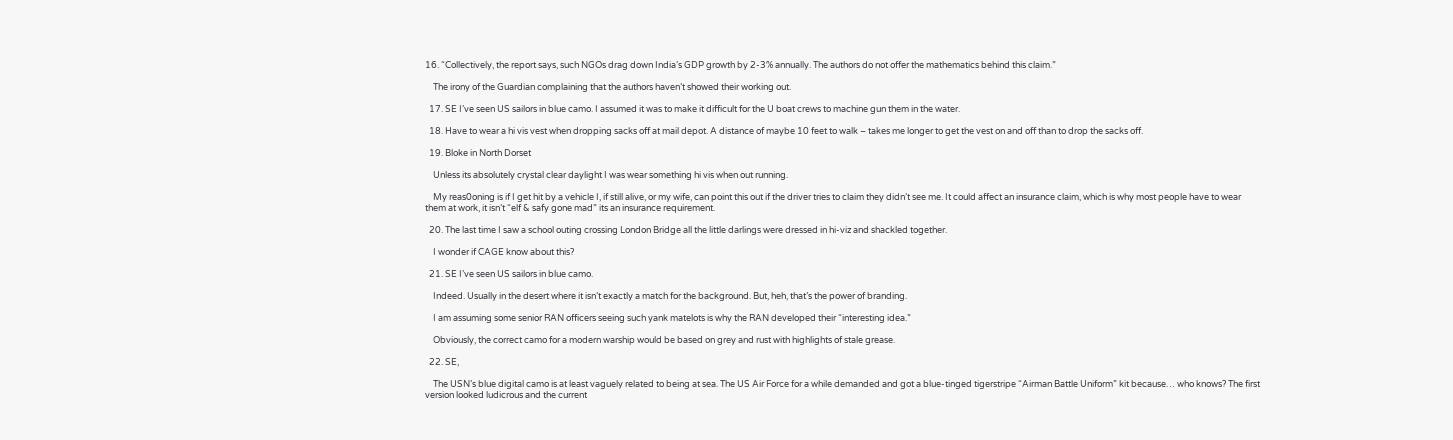16. “Collectively, the report says, such NGOs drag down India’s GDP growth by 2-3% annually. The authors do not offer the mathematics behind this claim.”

    The irony of the Guardian complaining that the authors haven’t showed their working out.

  17. SE I’ve seen US sailors in blue camo. I assumed it was to make it difficult for the U boat crews to machine gun them in the water.

  18. Have to wear a hi vis vest when dropping sacks off at mail depot. A distance of maybe 10 feet to walk – takes me longer to get the vest on and off than to drop the sacks off.

  19. Bloke in North Dorset

    Unless its absolutely crystal clear daylight I was wear something hi vis when out running.

    My reas0oning is if I get hit by a vehicle I, if still alive, or my wife, can point this out if the driver tries to claim they didn’t see me. It could affect an insurance claim, which is why most people have to wear them at work, it isn’t “elf & safy gone mad” its an insurance requirement.

  20. The last time I saw a school outing crossing London Bridge all the little darlings were dressed in hi-viz and shackled together.

    I wonder if CAGE know about this?

  21. SE I’ve seen US sailors in blue camo.

    Indeed. Usually in the desert where it isn’t exactly a match for the background. But, heh, that’s the power of branding.

    I am assuming some senior RAN officers seeing such yank matelots is why the RAN developed their “interesting idea.”

    Obviously, the correct camo for a modern warship would be based on grey and rust with highlights of stale grease.

  22. SE,

    The USN’s blue digital camo is at least vaguely related to being at sea. The US Air Force for a while demanded and got a blue-tinged tigerstripe “Airman Battle Uniform” kit because… who knows? The first version looked ludicrous and the current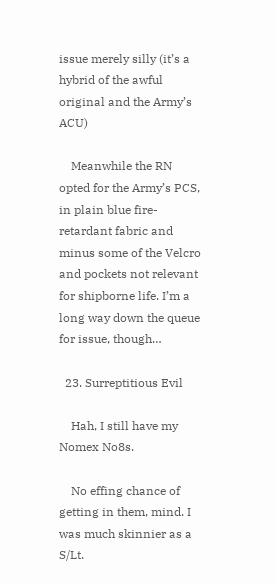issue merely silly (it’s a hybrid of the awful original and the Army’s ACU)

    Meanwhile the RN opted for the Army’s PCS, in plain blue fire-retardant fabric and minus some of the Velcro and pockets not relevant for shipborne life. I’m a long way down the queue for issue, though…

  23. Surreptitious Evil

    Hah, I still have my Nomex No8s.

    No effing chance of getting in them, mind. I was much skinnier as a S/Lt.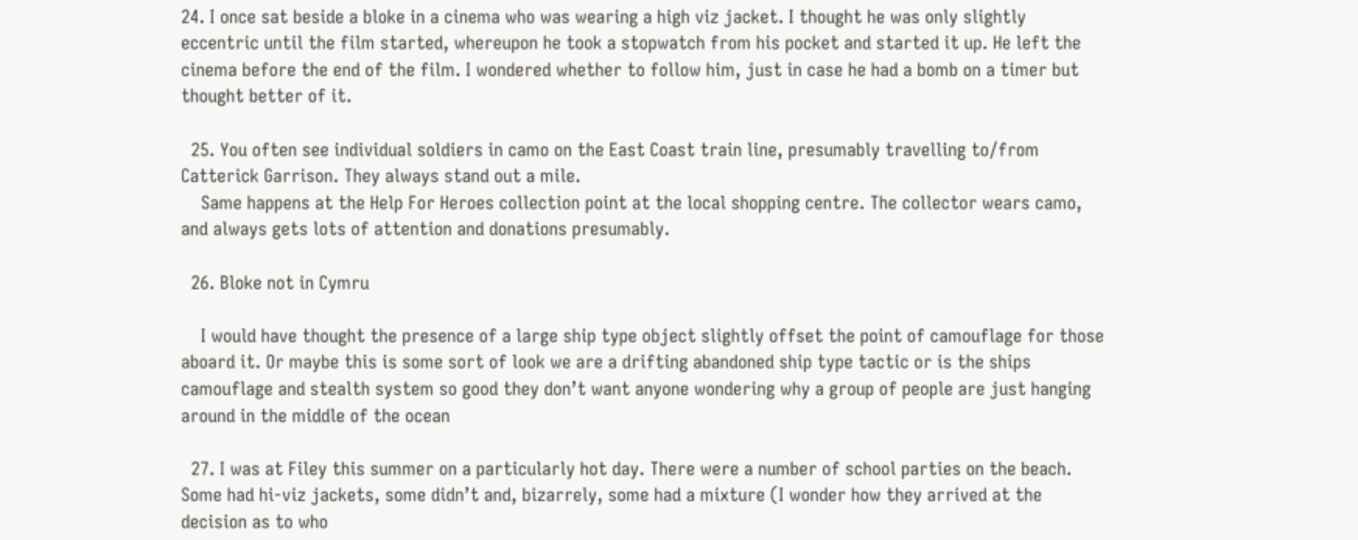24. I once sat beside a bloke in a cinema who was wearing a high viz jacket. I thought he was only slightly eccentric until the film started, whereupon he took a stopwatch from his pocket and started it up. He left the cinema before the end of the film. I wondered whether to follow him, just in case he had a bomb on a timer but thought better of it.

  25. You often see individual soldiers in camo on the East Coast train line, presumably travelling to/from Catterick Garrison. They always stand out a mile.
    Same happens at the Help For Heroes collection point at the local shopping centre. The collector wears camo, and always gets lots of attention and donations presumably.

  26. Bloke not in Cymru

    I would have thought the presence of a large ship type object slightly offset the point of camouflage for those aboard it. Or maybe this is some sort of look we are a drifting abandoned ship type tactic or is the ships camouflage and stealth system so good they don’t want anyone wondering why a group of people are just hanging around in the middle of the ocean

  27. I was at Filey this summer on a particularly hot day. There were a number of school parties on the beach. Some had hi-viz jackets, some didn’t and, bizarrely, some had a mixture (I wonder how they arrived at the decision as to who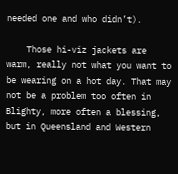needed one and who didn’t).

    Those hi-viz jackets are warm, really not what you want to be wearing on a hot day. That may not be a problem too often in Blighty, more often a blessing, but in Queensland and Western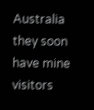Australia they soon have mine visitors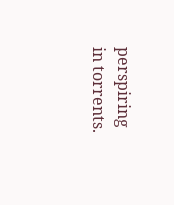perspiring in torrents.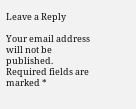Leave a Reply

Your email address will not be published. Required fields are marked *